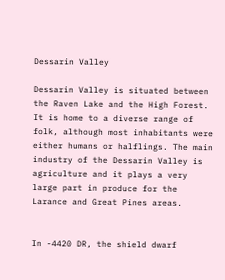Dessarin Valley

Dessarin Valley is situated between the Raven Lake and the High Forest. It is home to a diverse range of folk, although most inhabitants were either humans or halflings. The main industry of the Dessarin Valley is agriculture and it plays a very large part in produce for the Larance and Great Pines areas.


In -4420 DR, the shield dwarf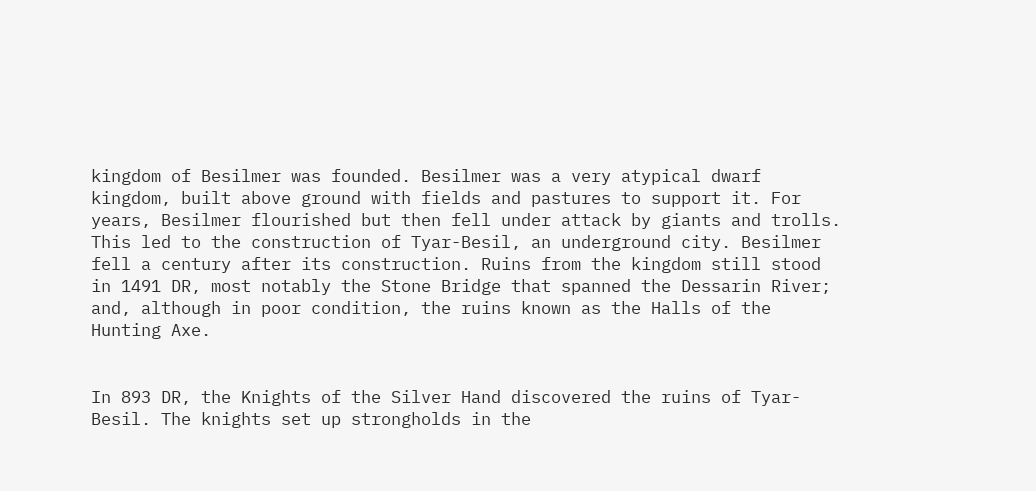kingdom of Besilmer was founded. Besilmer was a very atypical dwarf kingdom, built above ground with fields and pastures to support it. For years, Besilmer flourished but then fell under attack by giants and trolls. This led to the construction of Tyar-Besil, an underground city. Besilmer fell a century after its construction. Ruins from the kingdom still stood in 1491 DR, most notably the Stone Bridge that spanned the Dessarin River; and, although in poor condition, the ruins known as the Halls of the Hunting Axe.


In 893 DR, the Knights of the Silver Hand discovered the ruins of Tyar-Besil. The knights set up strongholds in the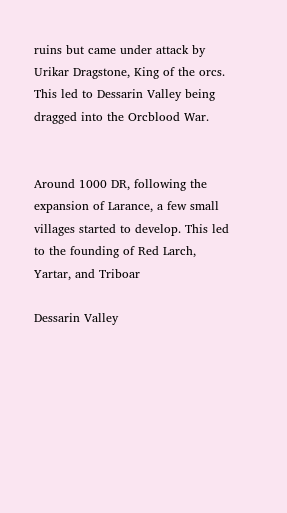ruins but came under attack by Urikar Dragstone, King of the orcs. This led to Dessarin Valley being dragged into the Orcblood War.


Around 1000 DR, following the expansion of Larance, a few small villages started to develop. This led to the founding of Red Larch, Yartar, and Triboar

Dessarin Valley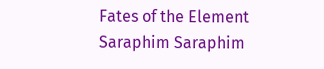Fates of the Element Saraphim Saraphim